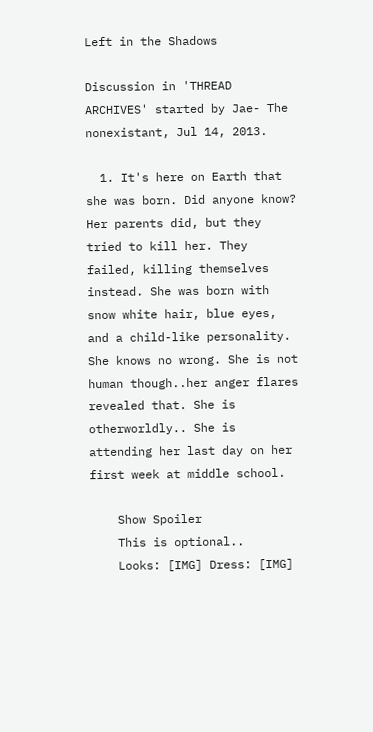Left in the Shadows

Discussion in 'THREAD ARCHIVES' started by Jae- The nonexistant, Jul 14, 2013.

  1. It's here on Earth that she was born. Did anyone know? Her parents did, but they tried to kill her. They failed, killing themselves instead. She was born with snow white hair, blue eyes, and a child-like personality. She knows no wrong. She is not human though..her anger flares revealed that. She is otherworldly.. She is attending her last day on her first week at middle school.

    Show Spoiler
    This is optional..
    Looks: [IMG] Dress: [IMG]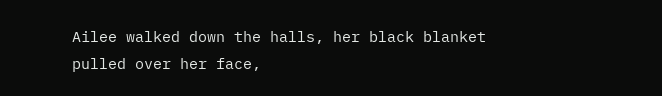Ailee walked down the halls, her black blanket pulled over her face,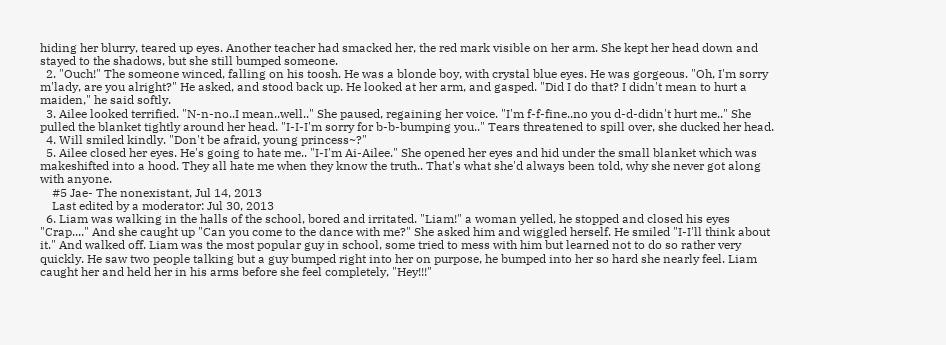hiding her blurry, teared up eyes. Another teacher had smacked her, the red mark visible on her arm. She kept her head down and stayed to the shadows, but she still bumped someone.
  2. "Ouch!" The someone winced, falling on his toosh. He was a blonde boy, with crystal blue eyes. He was gorgeous. "Oh, I'm sorry m'lady, are you alright?" He asked, and stood back up. He looked at her arm, and gasped. "Did I do that? I didn't mean to hurt a maiden," he said softly.
  3. Ailee looked terrified. "N-n-no..I mean..well.." She paused, regaining her voice. "I'm f-f-fine..no you d-d-didn't hurt me.." She pulled the blanket tightly around her head. "I-I-I'm sorry for b-b-bumping you.." Tears threatened to spill over, she ducked her head.
  4. Will smiled kindly. "Don't be afraid, young princess~?"
  5. Ailee closed her eyes. He's going to hate me.. "I-I'm Ai-Ailee." She opened her eyes and hid under the small blanket which was makeshifted into a hood. They all hate me when they know the truth.. That's what she'd always been told, why she never got along with anyone.
    #5 Jae- The nonexistant, Jul 14, 2013
    Last edited by a moderator: Jul 30, 2013
  6. Liam was walking in the halls of the school, bored and irritated. "Liam!" a woman yelled, he stopped and closed his eyes "Crap...." And she caught up "Can you come to the dance with me?" She asked him and wiggled herself. He smiled "I-I'll think about it." And walked off. Liam was the most popular guy in school, some tried to mess with him but learned not to do so rather very quickly. He saw two people talking but a guy bumped right into her on purpose, he bumped into her so hard she nearly feel. Liam caught her and held her in his arms before she feel completely, "Hey!!!"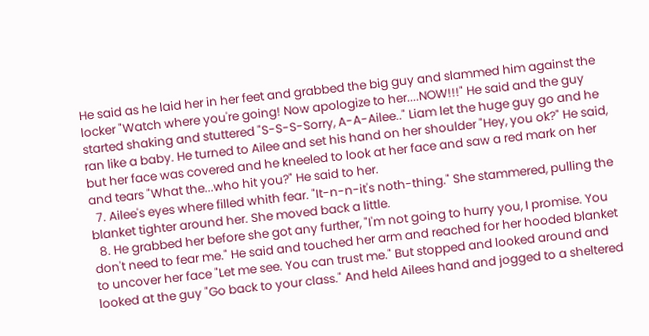He said as he laid her in her feet and grabbed the big guy and slammed him against the locker "Watch where you're going! Now apologize to her....NOW!!!" He said and the guy started shaking and stuttered "S-S-S-Sorry, A-A-Ailee.." Liam let the huge guy go and he ran like a baby. He turned to Ailee and set his hand on her shoulder "Hey, you ok?" He said, but her face was covered and he kneeled to look at her face and saw a red mark on her and tears "What the...who hit you?" He said to her.
  7. Ailee's eyes where filled whith fear. "It-n-n-it's noth-thing." She stammered, pulling the blanket tighter around her. She moved back a little.
  8. He grabbed her before she got any further, "I'm not going to hurry you, I promise. You don't need to fear me." He said and touched her arm and reached for her hooded blanket to uncover her face "Let me see. You can trust me." But stopped and looked around and looked at the guy "Go back to your class." And held Ailees hand and jogged to a sheltered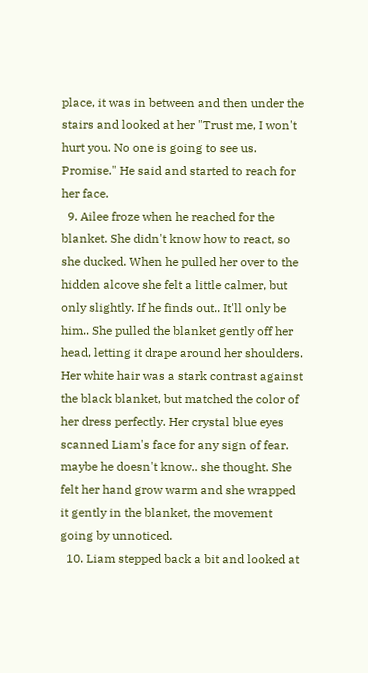place, it was in between and then under the stairs and looked at her "Trust me, I won't hurt you. No one is going to see us. Promise." He said and started to reach for her face.
  9. Ailee froze when he reached for the blanket. She didn't know how to react, so she ducked. When he pulled her over to the hidden alcove she felt a little calmer, but only slightly. If he finds out.. It'll only be him.. She pulled the blanket gently off her head, letting it drape around her shoulders. Her white hair was a stark contrast against the black blanket, but matched the color of her dress perfectly. Her crystal blue eyes scanned Liam's face for any sign of fear. maybe he doesn't know.. she thought. She felt her hand grow warm and she wrapped it gently in the blanket, the movement going by unnoticed.
  10. Liam stepped back a bit and looked at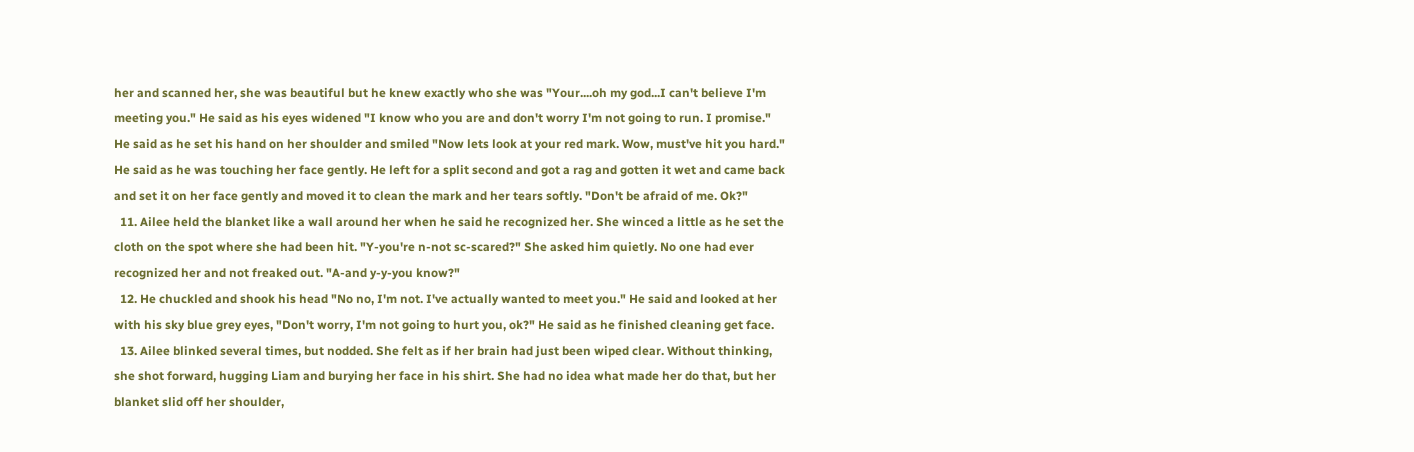her and scanned her, she was beautiful but he knew exactly who she was "Your....oh my god...I can't believe I'm meeting you." He said as his eyes widened "I know who you are and don't worry I'm not going to run. I promise." He said as he set his hand on her shoulder and smiled "Now lets look at your red mark. Wow, must've hit you hard." He said as he was touching her face gently. He left for a split second and got a rag and gotten it wet and came back and set it on her face gently and moved it to clean the mark and her tears softly. "Don't be afraid of me. Ok?"
  11. Ailee held the blanket like a wall around her when he said he recognized her. She winced a little as he set the cloth on the spot where she had been hit. "Y-you're n-not sc-scared?" She asked him quietly. No one had ever recognized her and not freaked out. "A-and y-y-you know?"
  12. He chuckled and shook his head "No no, I'm not. I've actually wanted to meet you." He said and looked at her with his sky blue grey eyes, "Don't worry, I'm not going to hurt you, ok?" He said as he finished cleaning get face.
  13. Ailee blinked several times, but nodded. She felt as if her brain had just been wiped clear. Without thinking, she shot forward, hugging Liam and burying her face in his shirt. She had no idea what made her do that, but her blanket slid off her shoulder,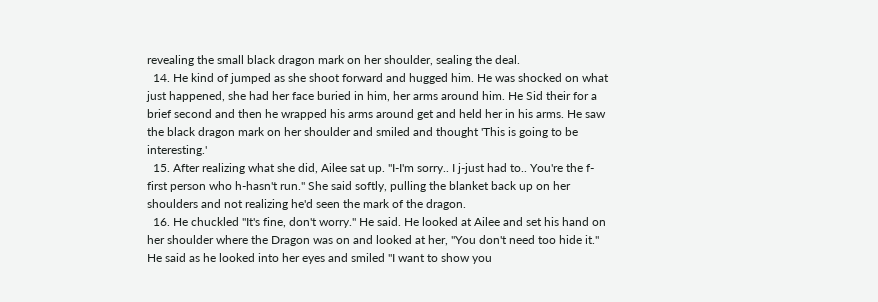revealing the small black dragon mark on her shoulder, sealing the deal.
  14. He kind of jumped as she shoot forward and hugged him. He was shocked on what just happened, she had her face buried in him, her arms around him. He Sid their for a brief second and then he wrapped his arms around get and held her in his arms. He saw the black dragon mark on her shoulder and smiled and thought 'This is going to be interesting.'
  15. After realizing what she did, Ailee sat up. "I-I'm sorry.. I j-just had to.. You're the f-first person who h-hasn't run." She said softly, pulling the blanket back up on her shoulders and not realizing he'd seen the mark of the dragon.
  16. He chuckled "It's fine, don't worry." He said. He looked at Ailee and set his hand on her shoulder where the Dragon was on and looked at her, "You don't need too hide it." He said as he looked into her eyes and smiled "I want to show you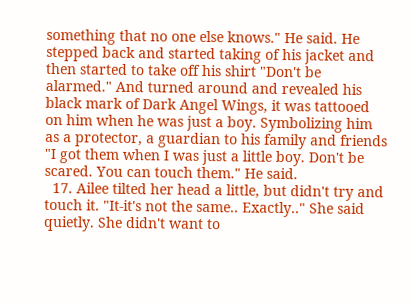something that no one else knows." He said. He stepped back and started taking of his jacket and then started to take off his shirt "Don't be alarmed." And turned around and revealed his black mark of Dark Angel Wings, it was tattooed on him when he was just a boy. Symbolizing him as a protector, a guardian to his family and friends "I got them when I was just a little boy. Don't be scared. You can touch them." He said.
  17. Ailee tilted her head a little, but didn't try and touch it. "It-it's not the same.. Exactly.." She said quietly. She didn't want to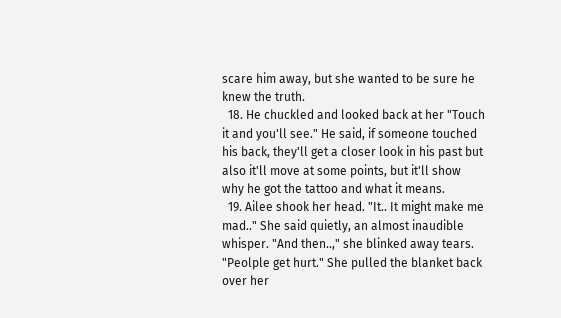scare him away, but she wanted to be sure he knew the truth.
  18. He chuckled and looked back at her "Touch it and you'll see." He said, if someone touched his back, they'll get a closer look in his past but also it'll move at some points, but it'll show why he got the tattoo and what it means.
  19. Ailee shook her head. "It.. It might make me mad.." She said quietly, an almost inaudible whisper. "And then..," she blinked away tears. "Peolple get hurt." She pulled the blanket back over her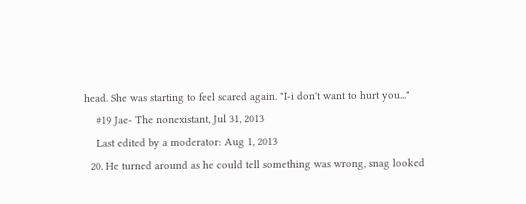head. She was starting to feel scared again. "I-i don't want to hurt you..."
    #19 Jae- The nonexistant, Jul 31, 2013
    Last edited by a moderator: Aug 1, 2013
  20. He turned around as he could tell something was wrong, snag looked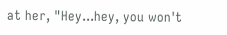at her, "Hey...hey, you won't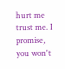hurt me trust me. I promise, you won't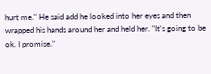hurt me." He said add he looked into her eyes and then wrapped his hands around her and held her. "It's going to be ok. I promise."